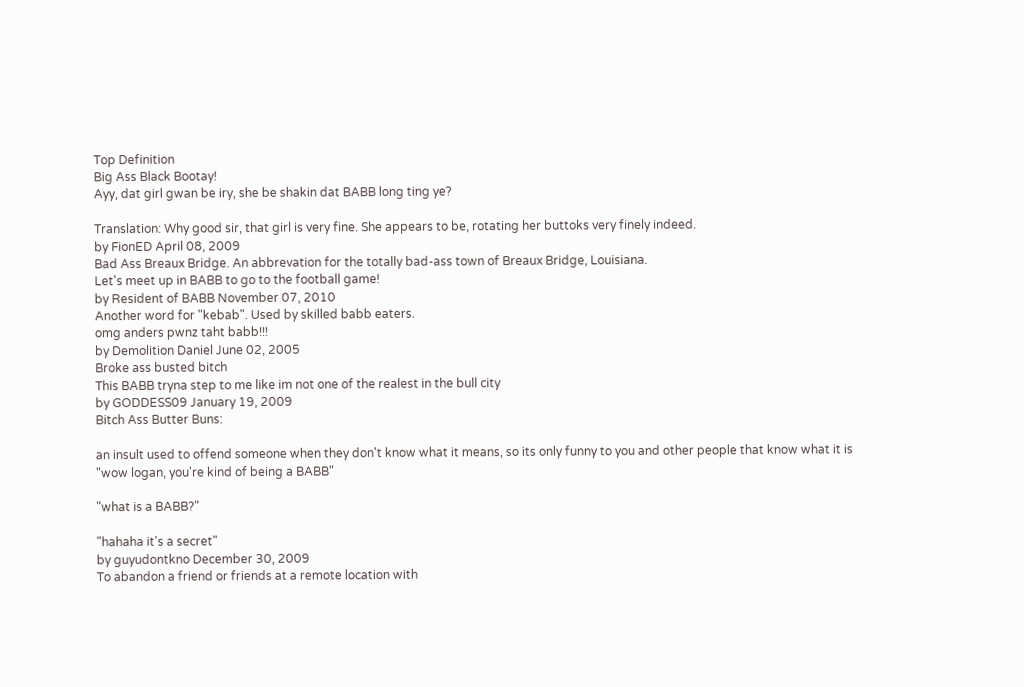Top Definition
Big Ass Black Bootay!
Ayy, dat girl gwan be iry, she be shakin dat BABB long ting ye?

Translation: Why good sir, that girl is very fine. She appears to be, rotating her buttoks very finely indeed.
by FionED April 08, 2009
Bad Ass Breaux Bridge. An abbrevation for the totally bad-ass town of Breaux Bridge, Louisiana.
Let's meet up in BABB to go to the football game!
by Resident of BABB November 07, 2010
Another word for "kebab". Used by skilled babb eaters.
omg anders pwnz taht babb!!!
by Demolition Daniel June 02, 2005
Broke ass busted bitch
This BABB tryna step to me like im not one of the realest in the bull city
by GODDESS09 January 19, 2009
Bitch Ass Butter Buns:

an insult used to offend someone when they don't know what it means, so its only funny to you and other people that know what it is
"wow logan, you're kind of being a BABB"

"what is a BABB?"

"hahaha it's a secret"
by guyudontkno December 30, 2009
To abandon a friend or friends at a remote location with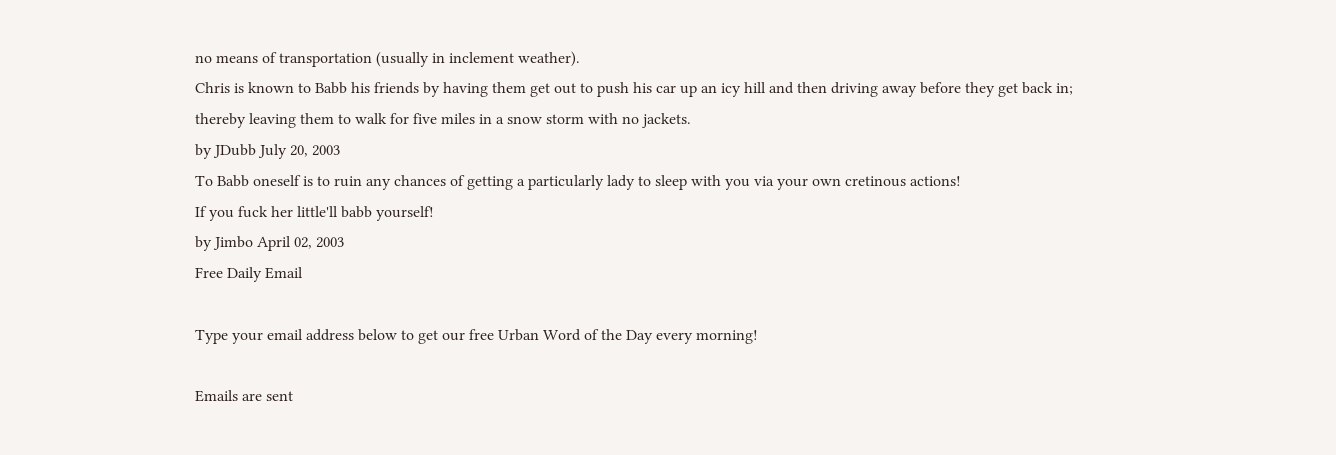no means of transportation (usually in inclement weather).
Chris is known to Babb his friends by having them get out to push his car up an icy hill and then driving away before they get back in; thereby leaving them to walk for five miles in a snow storm with no jackets.
by JDubb July 20, 2003
To Babb oneself is to ruin any chances of getting a particularly lady to sleep with you via your own cretinous actions!
If you fuck her little'll babb yourself!
by Jimbo April 02, 2003
Free Daily Email

Type your email address below to get our free Urban Word of the Day every morning!

Emails are sent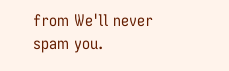from We'll never spam you.